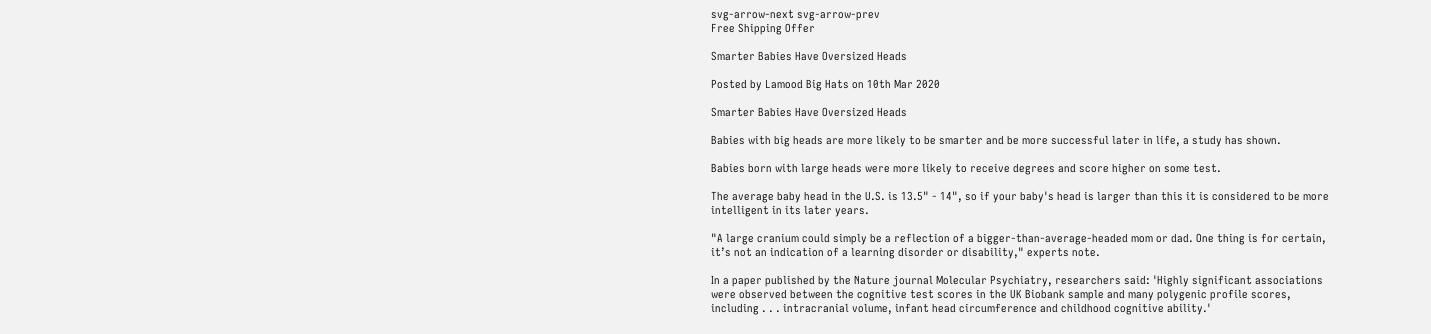svg-arrow-next svg-arrow-prev
Free Shipping Offer

Smarter Babies Have Oversized Heads

Posted by Lamood Big Hats on 10th Mar 2020

Smarter Babies Have Oversized Heads

Babies with big heads are more likely to be smarter and be more successful later in life, a study has shown.

Babies born with large heads were more likely to receive degrees and score higher on some test.

The average baby head in the U.S. is 13.5" - 14", so if your baby's head is larger than this it is considered to be more intelligent in its later years.

"A large cranium could simply be a reflection of a bigger-than-average-headed mom or dad. One thing is for certain, it’s not an indication of a learning disorder or disability," experts note.

In a paper published by the Nature journal Molecular Psychiatry, researchers said: 'Highly significant associations were observed between the cognitive test scores in the UK Biobank sample and many polygenic profile scores, including . . . intracranial volume, infant head circumference and childhood cognitive ability.'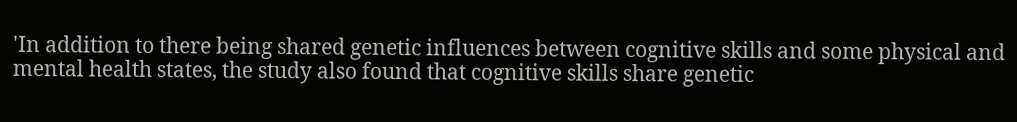'In addition to there being shared genetic influences between cognitive skills and some physical and mental health states, the study also found that cognitive skills share genetic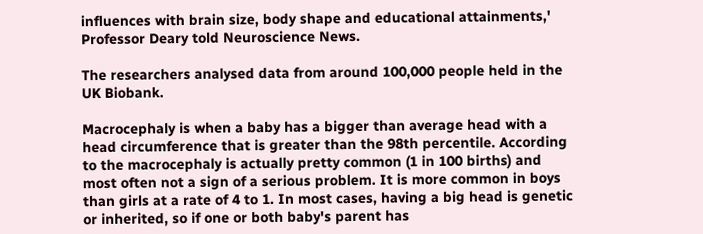influences with brain size, body shape and educational attainments,' Professor Deary told Neuroscience News.

The researchers analysed data from around 100,000 people held in the UK Biobank.

Macrocephaly is when a baby has a bigger than average head with a head circumference that is greater than the 98th percentile. According to the macrocephaly is actually pretty common (1 in 100 births) and most often not a sign of a serious problem. It is more common in boys than girls at a rate of 4 to 1. In most cases, having a big head is genetic or inherited, so if one or both baby's parent has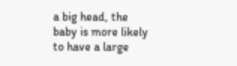a big head, the baby is more likely to have a large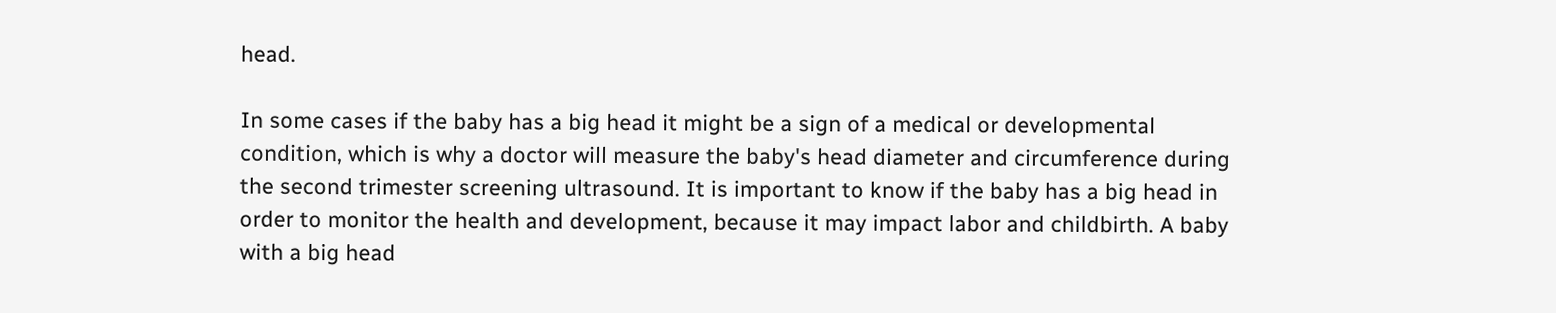head.

In some cases if the baby has a big head it might be a sign of a medical or developmental condition, which is why a doctor will measure the baby's head diameter and circumference during the second trimester screening ultrasound. It is important to know if the baby has a big head in order to monitor the health and development, because it may impact labor and childbirth. A baby with a big head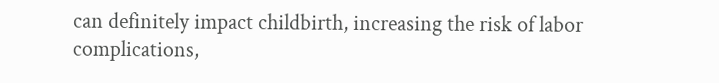can definitely impact childbirth, increasing the risk of labor complications,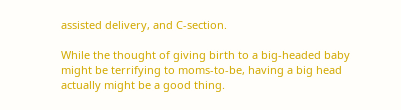assisted delivery, and C-section.

While the thought of giving birth to a big-headed baby might be terrifying to moms-to-be, having a big head actually might be a good thing.